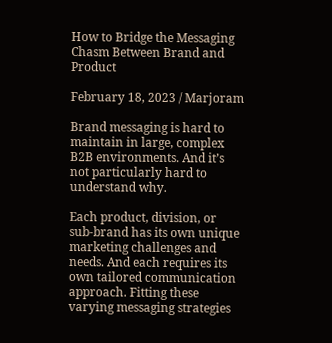How to Bridge the Messaging Chasm Between Brand and Product

February 18, 2023 / Marjoram

Brand messaging is hard to maintain in large, complex B2B environments. And it’s not particularly hard to understand why.

Each product, division, or sub-brand has its own unique marketing challenges and needs. And each requires its own tailored communication approach. Fitting these varying messaging strategies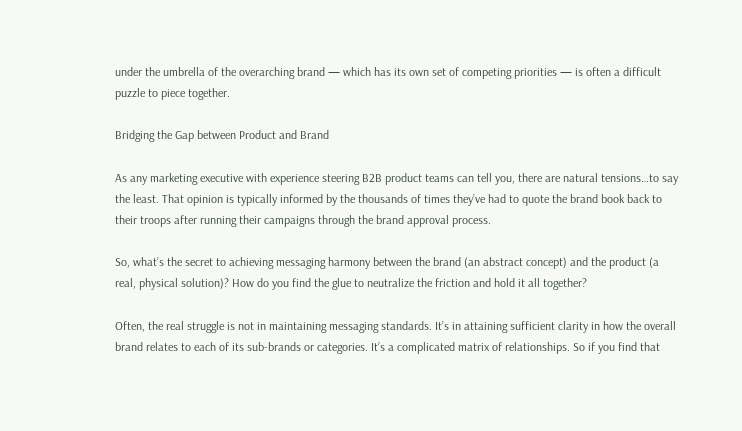under the umbrella of the overarching brand — which has its own set of competing priorities — is often a difficult puzzle to piece together.

Bridging the Gap between Product and Brand

As any marketing executive with experience steering B2B product teams can tell you, there are natural tensions…to say the least. That opinion is typically informed by the thousands of times they’ve had to quote the brand book back to their troops after running their campaigns through the brand approval process.

So, what’s the secret to achieving messaging harmony between the brand (an abstract concept) and the product (a real, physical solution)? How do you find the glue to neutralize the friction and hold it all together?

Often, the real struggle is not in maintaining messaging standards. It’s in attaining sufficient clarity in how the overall brand relates to each of its sub-brands or categories. It’s a complicated matrix of relationships. So if you find that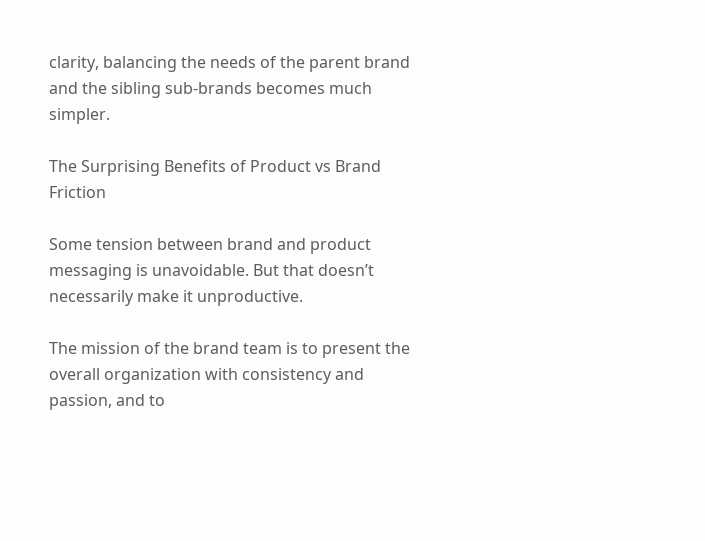clarity, balancing the needs of the parent brand and the sibling sub-brands becomes much simpler.

The Surprising Benefits of Product vs Brand Friction

Some tension between brand and product messaging is unavoidable. But that doesn’t necessarily make it unproductive.

The mission of the brand team is to present the overall organization with consistency and passion, and to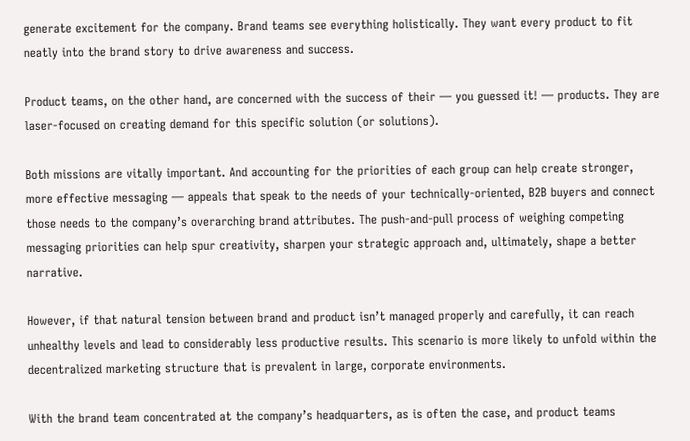generate excitement for the company. Brand teams see everything holistically. They want every product to fit neatly into the brand story to drive awareness and success.

Product teams, on the other hand, are concerned with the success of their — you guessed it! — products. They are laser-focused on creating demand for this specific solution (or solutions).

Both missions are vitally important. And accounting for the priorities of each group can help create stronger, more effective messaging — appeals that speak to the needs of your technically-oriented, B2B buyers and connect those needs to the company’s overarching brand attributes. The push-and-pull process of weighing competing messaging priorities can help spur creativity, sharpen your strategic approach and, ultimately, shape a better narrative.

However, if that natural tension between brand and product isn’t managed properly and carefully, it can reach unhealthy levels and lead to considerably less productive results. This scenario is more likely to unfold within the decentralized marketing structure that is prevalent in large, corporate environments.

With the brand team concentrated at the company’s headquarters, as is often the case, and product teams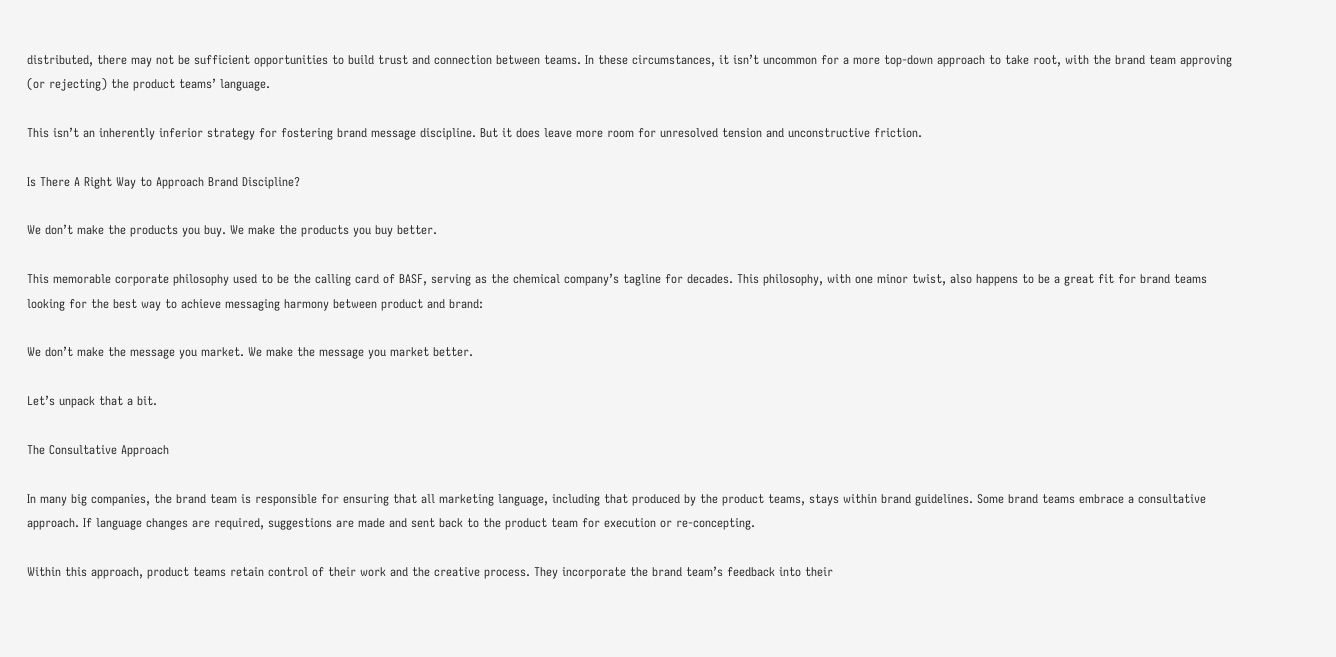distributed, there may not be sufficient opportunities to build trust and connection between teams. In these circumstances, it isn’t uncommon for a more top-down approach to take root, with the brand team approving (or rejecting) the product teams’ language.

This isn’t an inherently inferior strategy for fostering brand message discipline. But it does leave more room for unresolved tension and unconstructive friction.

Is There A Right Way to Approach Brand Discipline?

We don’t make the products you buy. We make the products you buy better.

This memorable corporate philosophy used to be the calling card of BASF, serving as the chemical company’s tagline for decades. This philosophy, with one minor twist, also happens to be a great fit for brand teams looking for the best way to achieve messaging harmony between product and brand:

We don’t make the message you market. We make the message you market better.

Let’s unpack that a bit.

The Consultative Approach

In many big companies, the brand team is responsible for ensuring that all marketing language, including that produced by the product teams, stays within brand guidelines. Some brand teams embrace a consultative approach. If language changes are required, suggestions are made and sent back to the product team for execution or re-concepting.

Within this approach, product teams retain control of their work and the creative process. They incorporate the brand team’s feedback into their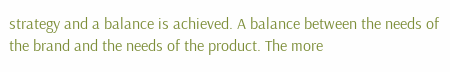strategy and a balance is achieved. A balance between the needs of the brand and the needs of the product. The more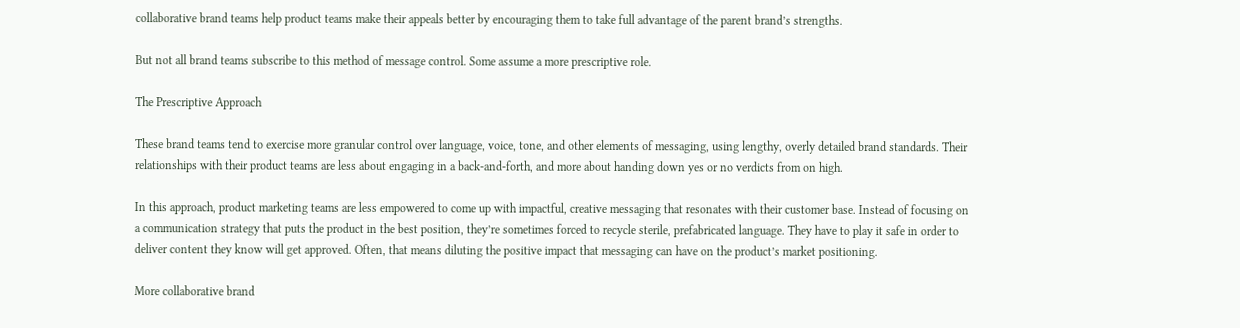collaborative brand teams help product teams make their appeals better by encouraging them to take full advantage of the parent brand’s strengths.

But not all brand teams subscribe to this method of message control. Some assume a more prescriptive role.

The Prescriptive Approach

These brand teams tend to exercise more granular control over language, voice, tone, and other elements of messaging, using lengthy, overly detailed brand standards. Their relationships with their product teams are less about engaging in a back-and-forth, and more about handing down yes or no verdicts from on high.

In this approach, product marketing teams are less empowered to come up with impactful, creative messaging that resonates with their customer base. Instead of focusing on a communication strategy that puts the product in the best position, they’re sometimes forced to recycle sterile, prefabricated language. They have to play it safe in order to deliver content they know will get approved. Often, that means diluting the positive impact that messaging can have on the product’s market positioning.

More collaborative brand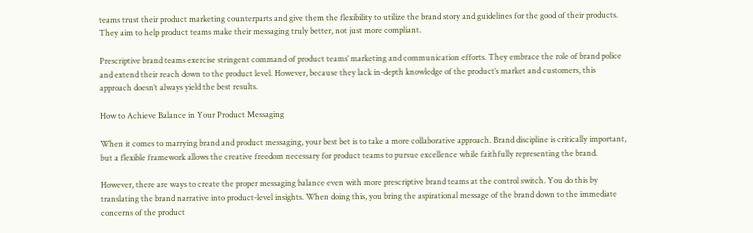teams trust their product marketing counterparts and give them the flexibility to utilize the brand story and guidelines for the good of their products. They aim to help product teams make their messaging truly better, not just more compliant.

Prescriptive brand teams exercise stringent command of product teams’ marketing and communication efforts. They embrace the role of brand police and extend their reach down to the product level. However, because they lack in-depth knowledge of the product’s market and customers, this approach doesn’t always yield the best results.

How to Achieve Balance in Your Product Messaging

When it comes to marrying brand and product messaging, your best bet is to take a more collaborative approach. Brand discipline is critically important, but a flexible framework allows the creative freedom necessary for product teams to pursue excellence while faithfully representing the brand.

However, there are ways to create the proper messaging balance even with more prescriptive brand teams at the control switch. You do this by translating the brand narrative into product-level insights. When doing this, you bring the aspirational message of the brand down to the immediate concerns of the product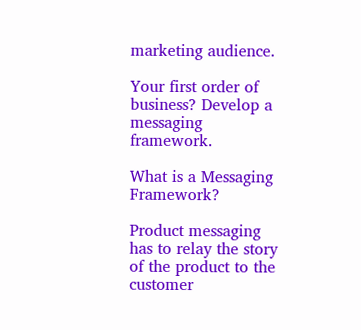marketing audience.

Your first order of business? Develop a messaging framework.

What is a Messaging Framework?

Product messaging has to relay the story of the product to the customer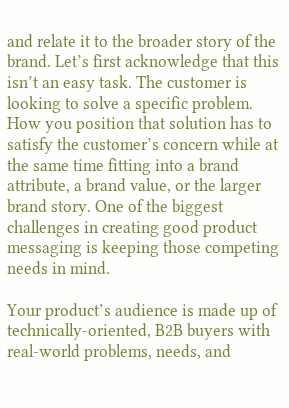and relate it to the broader story of the brand. Let’s first acknowledge that this isn’t an easy task. The customer is looking to solve a specific problem. How you position that solution has to satisfy the customer’s concern while at the same time fitting into a brand attribute, a brand value, or the larger brand story. One of the biggest challenges in creating good product messaging is keeping those competing needs in mind.

Your product’s audience is made up of technically-oriented, B2B buyers with real-world problems, needs, and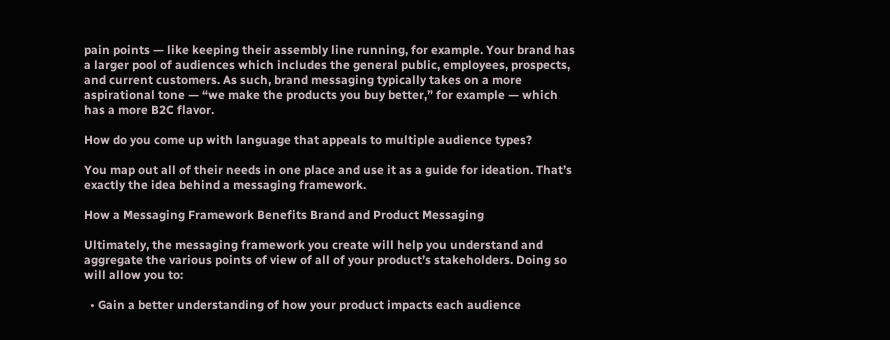pain points — like keeping their assembly line running, for example. Your brand has a larger pool of audiences which includes the general public, employees, prospects, and current customers. As such, brand messaging typically takes on a more aspirational tone — “we make the products you buy better,” for example — which has a more B2C flavor.

How do you come up with language that appeals to multiple audience types?

You map out all of their needs in one place and use it as a guide for ideation. That’s exactly the idea behind a messaging framework.

How a Messaging Framework Benefits Brand and Product Messaging

Ultimately, the messaging framework you create will help you understand and aggregate the various points of view of all of your product’s stakeholders. Doing so will allow you to:

  • Gain a better understanding of how your product impacts each audience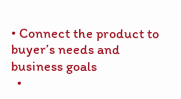• Connect the product to buyer’s needs and business goals
  •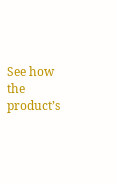See how the product’s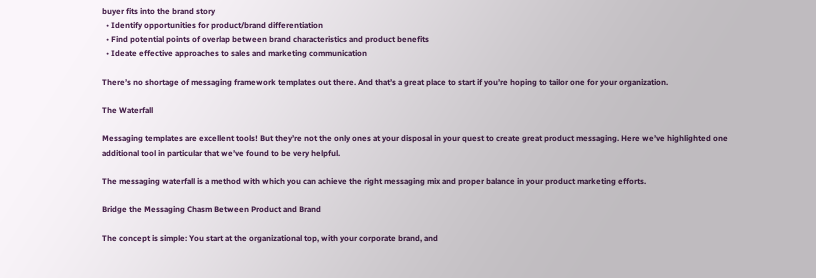buyer fits into the brand story
  • Identify opportunities for product/brand differentiation
  • Find potential points of overlap between brand characteristics and product benefits
  • Ideate effective approaches to sales and marketing communication

There’s no shortage of messaging framework templates out there. And that’s a great place to start if you’re hoping to tailor one for your organization.

The Waterfall

Messaging templates are excellent tools! But they’re not the only ones at your disposal in your quest to create great product messaging. Here we’ve highlighted one additional tool in particular that we’ve found to be very helpful.

The messaging waterfall is a method with which you can achieve the right messaging mix and proper balance in your product marketing efforts.

Bridge the Messaging Chasm Between Product and Brand

The concept is simple: You start at the organizational top, with your corporate brand, and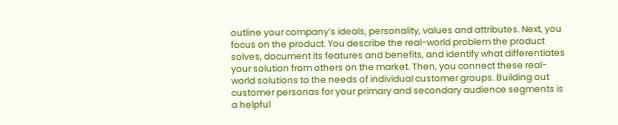outline your company’s ideals, personality, values and attributes. Next, you focus on the product. You describe the real-world problem the product solves, document its features and benefits, and identify what differentiates your solution from others on the market. Then, you connect these real-world solutions to the needs of individual customer groups. Building out customer personas for your primary and secondary audience segments is a helpful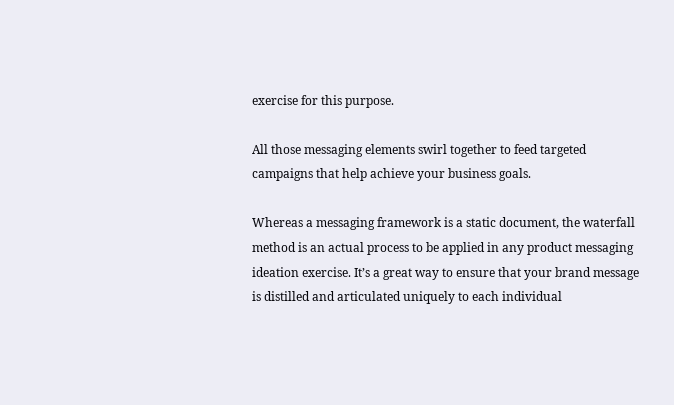exercise for this purpose.

All those messaging elements swirl together to feed targeted campaigns that help achieve your business goals.

Whereas a messaging framework is a static document, the waterfall method is an actual process to be applied in any product messaging ideation exercise. It’s a great way to ensure that your brand message is distilled and articulated uniquely to each individual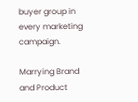buyer group in every marketing campaign.

Marrying Brand and Product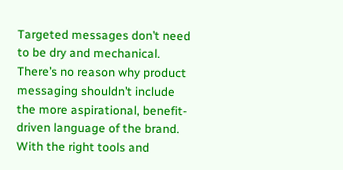Targeted messages don’t need to be dry and mechanical. There’s no reason why product messaging shouldn’t include the more aspirational, benefit-driven language of the brand. With the right tools and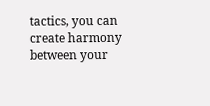tactics, you can create harmony between your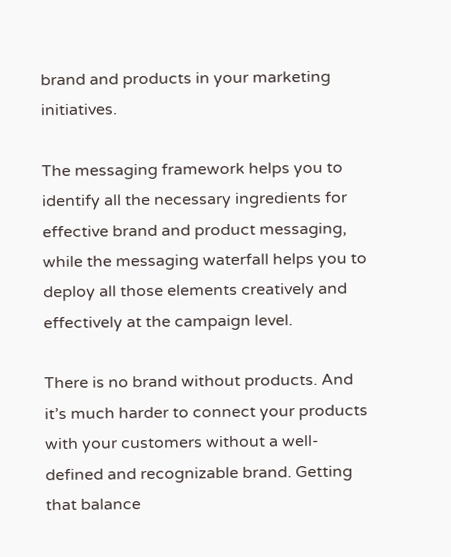brand and products in your marketing initiatives.

The messaging framework helps you to identify all the necessary ingredients for effective brand and product messaging, while the messaging waterfall helps you to deploy all those elements creatively and effectively at the campaign level.

There is no brand without products. And it’s much harder to connect your products with your customers without a well-defined and recognizable brand. Getting that balance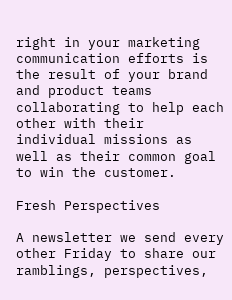right in your marketing communication efforts is the result of your brand and product teams collaborating to help each other with their individual missions as well as their common goal to win the customer.

Fresh Perspectives

A newsletter we send every other Friday to share our ramblings, perspectives,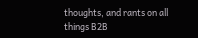thoughts, and rants on all things B2B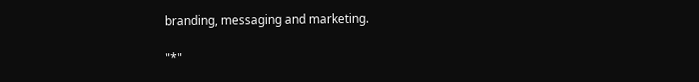branding, messaging and marketing.

"*"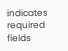indicates required fields